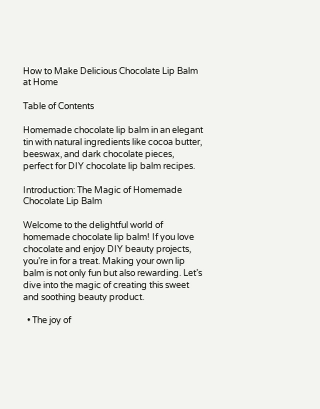How to Make Delicious Chocolate Lip Balm at Home

Table of Contents

Homemade chocolate lip balm in an elegant tin with natural ingredients like cocoa butter, beeswax, and dark chocolate pieces, perfect for DIY chocolate lip balm recipes.

Introduction: The Magic of Homemade Chocolate Lip Balm

Welcome to the delightful world of homemade chocolate lip balm! If you love chocolate and enjoy DIY beauty projects, you’re in for a treat. Making your own lip balm is not only fun but also rewarding. Let’s dive into the magic of creating this sweet and soothing beauty product.

  • The joy of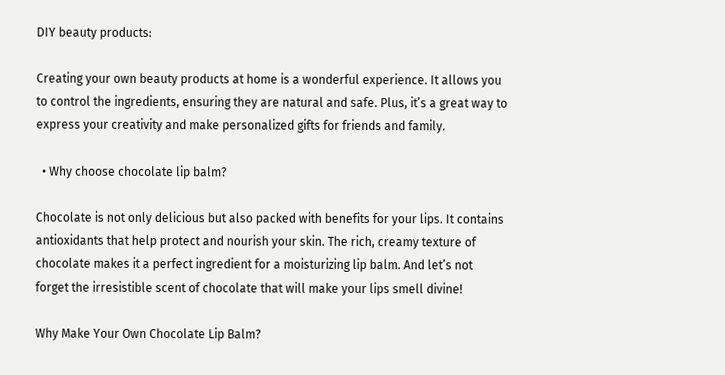DIY beauty products:

Creating your own beauty products at home is a wonderful experience. It allows you to control the ingredients, ensuring they are natural and safe. Plus, it’s a great way to express your creativity and make personalized gifts for friends and family.

  • Why choose chocolate lip balm?

Chocolate is not only delicious but also packed with benefits for your lips. It contains antioxidants that help protect and nourish your skin. The rich, creamy texture of chocolate makes it a perfect ingredient for a moisturizing lip balm. And let’s not forget the irresistible scent of chocolate that will make your lips smell divine!

Why Make Your Own Chocolate Lip Balm?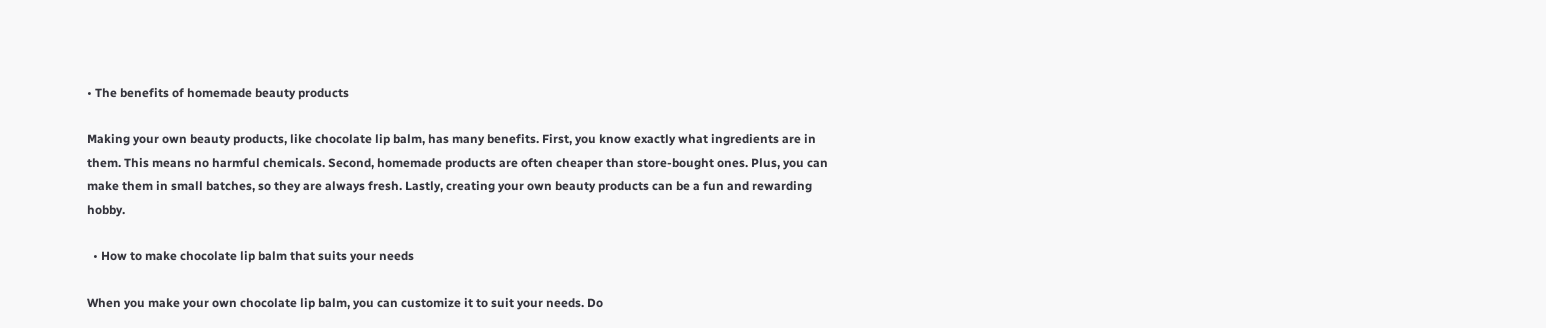• The benefits of homemade beauty products

Making your own beauty products, like chocolate lip balm, has many benefits. First, you know exactly what ingredients are in them. This means no harmful chemicals. Second, homemade products are often cheaper than store-bought ones. Plus, you can make them in small batches, so they are always fresh. Lastly, creating your own beauty products can be a fun and rewarding hobby.

  • How to make chocolate lip balm that suits your needs

When you make your own chocolate lip balm, you can customize it to suit your needs. Do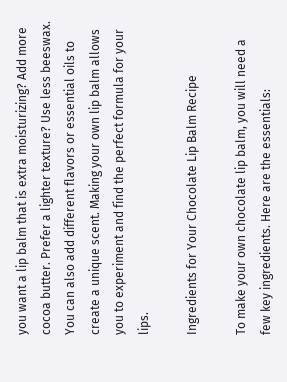you want a lip balm that is extra moisturizing? Add more cocoa butter. Prefer a lighter texture? Use less beeswax. You can also add different flavors or essential oils to create a unique scent. Making your own lip balm allows you to experiment and find the perfect formula for your lips.

Ingredients for Your Chocolate Lip Balm Recipe

To make your own chocolate lip balm, you will need a few key ingredients. Here are the essentials: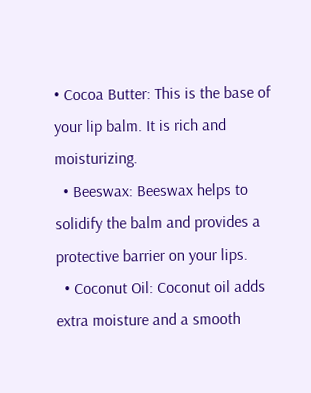• Cocoa Butter: This is the base of your lip balm. It is rich and moisturizing.
  • Beeswax: Beeswax helps to solidify the balm and provides a protective barrier on your lips.
  • Coconut Oil: Coconut oil adds extra moisture and a smooth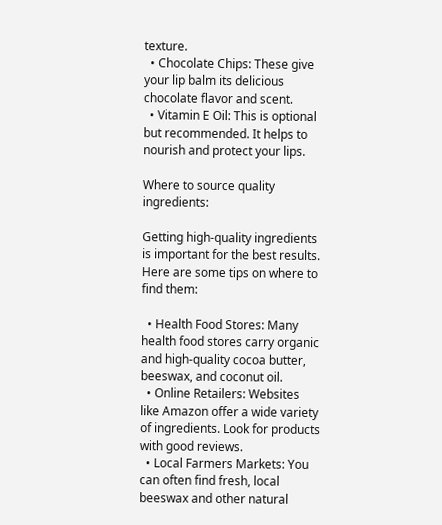texture.
  • Chocolate Chips: These give your lip balm its delicious chocolate flavor and scent.
  • Vitamin E Oil: This is optional but recommended. It helps to nourish and protect your lips.

Where to source quality ingredients:

Getting high-quality ingredients is important for the best results. Here are some tips on where to find them:

  • Health Food Stores: Many health food stores carry organic and high-quality cocoa butter, beeswax, and coconut oil.
  • Online Retailers: Websites like Amazon offer a wide variety of ingredients. Look for products with good reviews.
  • Local Farmers Markets: You can often find fresh, local beeswax and other natural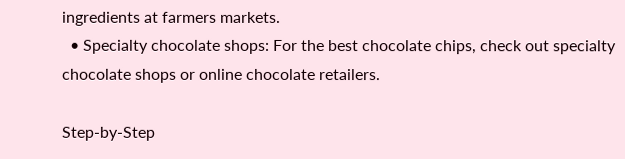ingredients at farmers markets.
  • Specialty chocolate shops: For the best chocolate chips, check out specialty chocolate shops or online chocolate retailers.

Step-by-Step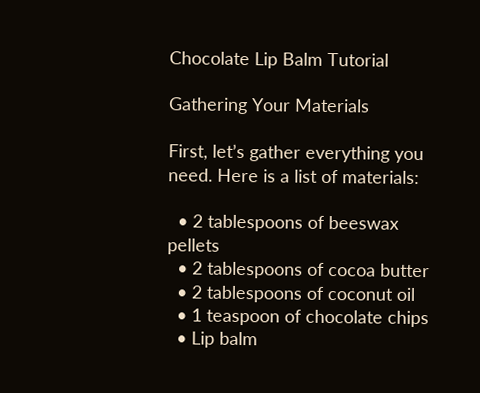Chocolate Lip Balm Tutorial

Gathering Your Materials

First, let’s gather everything you need. Here is a list of materials:

  • 2 tablespoons of beeswax pellets
  • 2 tablespoons of cocoa butter
  • 2 tablespoons of coconut oil
  • 1 teaspoon of chocolate chips
  • Lip balm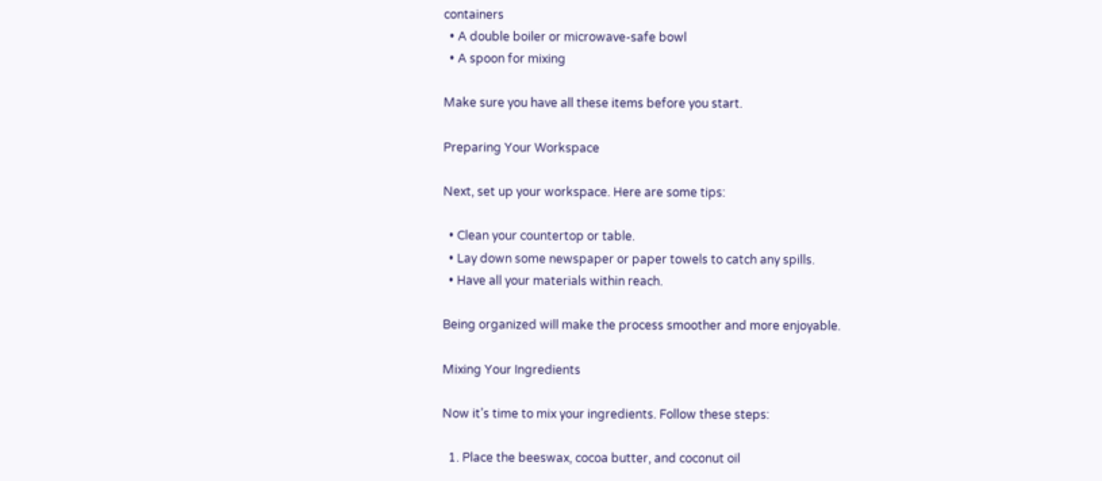containers
  • A double boiler or microwave-safe bowl
  • A spoon for mixing

Make sure you have all these items before you start.

Preparing Your Workspace

Next, set up your workspace. Here are some tips:

  • Clean your countertop or table.
  • Lay down some newspaper or paper towels to catch any spills.
  • Have all your materials within reach.

Being organized will make the process smoother and more enjoyable.

Mixing Your Ingredients

Now it’s time to mix your ingredients. Follow these steps:

  1. Place the beeswax, cocoa butter, and coconut oil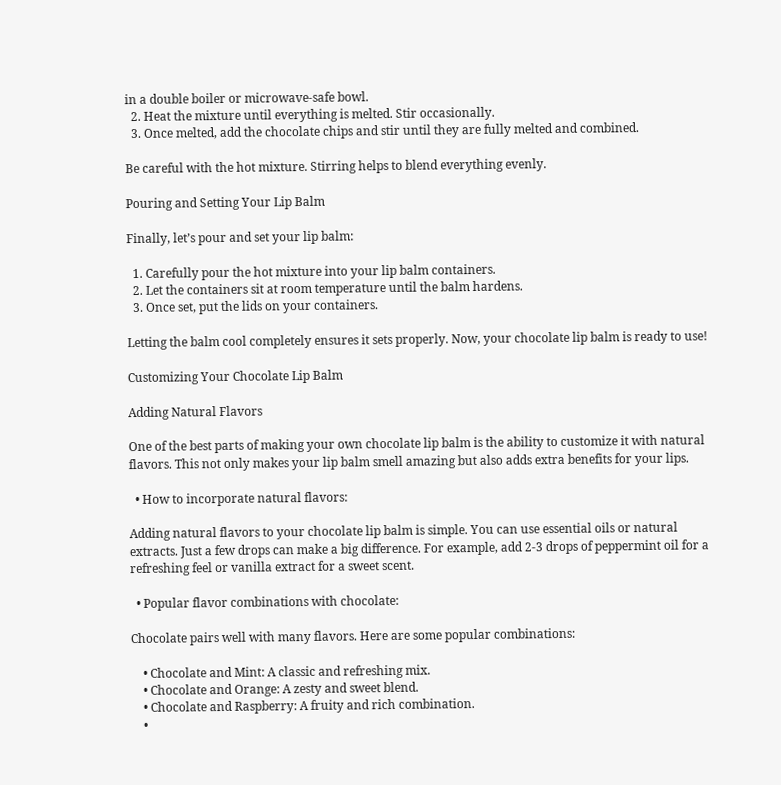in a double boiler or microwave-safe bowl.
  2. Heat the mixture until everything is melted. Stir occasionally.
  3. Once melted, add the chocolate chips and stir until they are fully melted and combined.

Be careful with the hot mixture. Stirring helps to blend everything evenly.

Pouring and Setting Your Lip Balm

Finally, let’s pour and set your lip balm:

  1. Carefully pour the hot mixture into your lip balm containers.
  2. Let the containers sit at room temperature until the balm hardens.
  3. Once set, put the lids on your containers.

Letting the balm cool completely ensures it sets properly. Now, your chocolate lip balm is ready to use!

Customizing Your Chocolate Lip Balm

Adding Natural Flavors

One of the best parts of making your own chocolate lip balm is the ability to customize it with natural flavors. This not only makes your lip balm smell amazing but also adds extra benefits for your lips.

  • How to incorporate natural flavors:

Adding natural flavors to your chocolate lip balm is simple. You can use essential oils or natural extracts. Just a few drops can make a big difference. For example, add 2-3 drops of peppermint oil for a refreshing feel or vanilla extract for a sweet scent.

  • Popular flavor combinations with chocolate:

Chocolate pairs well with many flavors. Here are some popular combinations:

    • Chocolate and Mint: A classic and refreshing mix.
    • Chocolate and Orange: A zesty and sweet blend.
    • Chocolate and Raspberry: A fruity and rich combination.
    •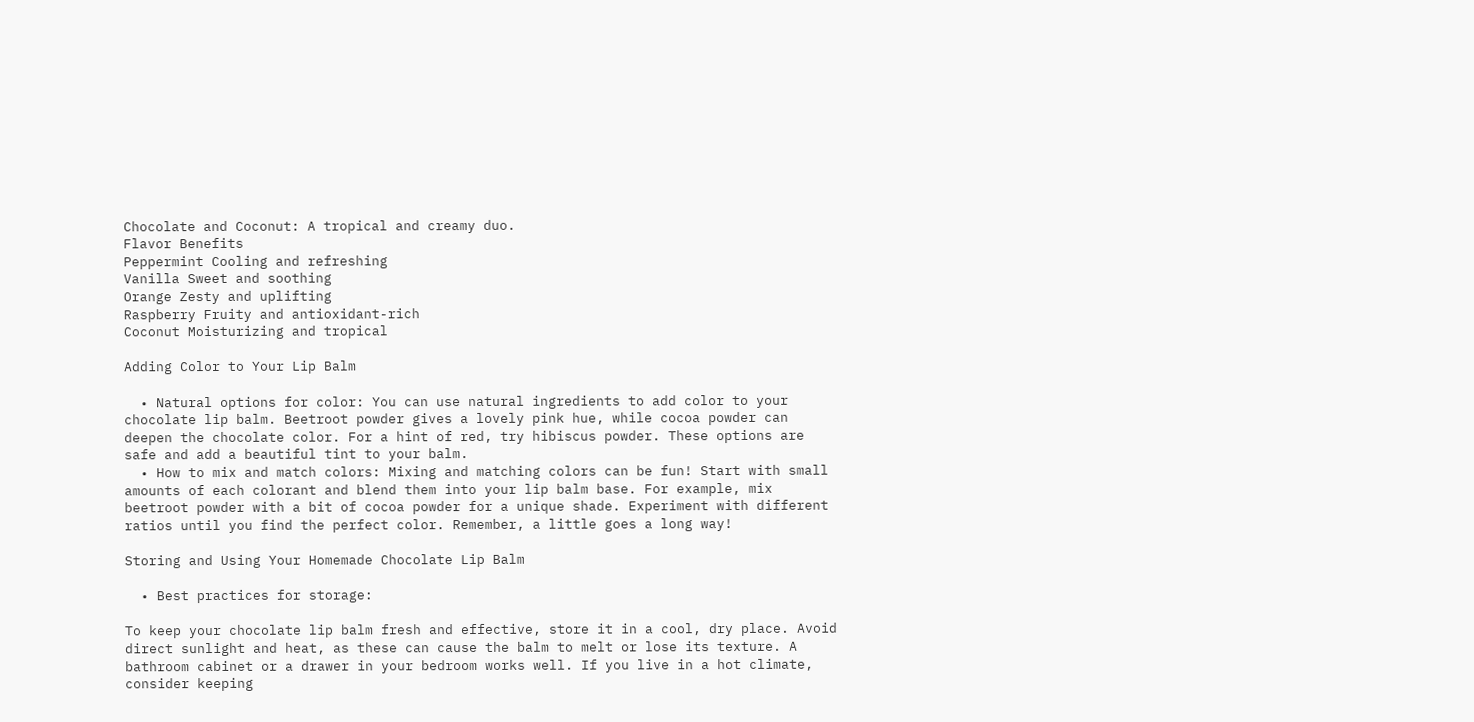Chocolate and Coconut: A tropical and creamy duo.
Flavor Benefits
Peppermint Cooling and refreshing
Vanilla Sweet and soothing
Orange Zesty and uplifting
Raspberry Fruity and antioxidant-rich
Coconut Moisturizing and tropical

Adding Color to Your Lip Balm

  • Natural options for color: You can use natural ingredients to add color to your chocolate lip balm. Beetroot powder gives a lovely pink hue, while cocoa powder can deepen the chocolate color. For a hint of red, try hibiscus powder. These options are safe and add a beautiful tint to your balm.
  • How to mix and match colors: Mixing and matching colors can be fun! Start with small amounts of each colorant and blend them into your lip balm base. For example, mix beetroot powder with a bit of cocoa powder for a unique shade. Experiment with different ratios until you find the perfect color. Remember, a little goes a long way!

Storing and Using Your Homemade Chocolate Lip Balm

  • Best practices for storage:

To keep your chocolate lip balm fresh and effective, store it in a cool, dry place. Avoid direct sunlight and heat, as these can cause the balm to melt or lose its texture. A bathroom cabinet or a drawer in your bedroom works well. If you live in a hot climate, consider keeping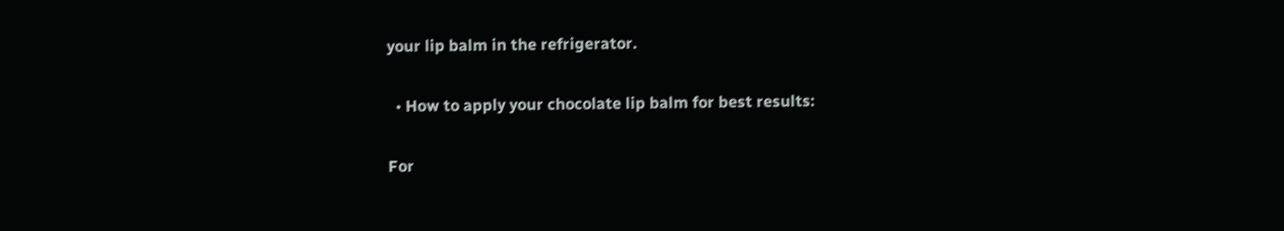your lip balm in the refrigerator.

  • How to apply your chocolate lip balm for best results:

For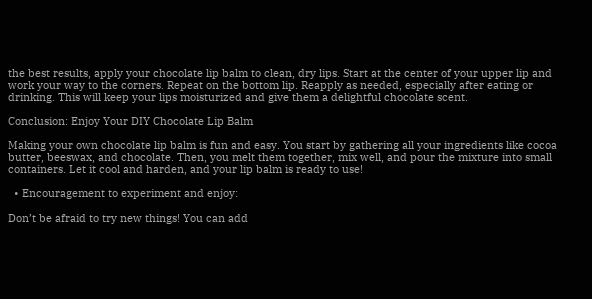the best results, apply your chocolate lip balm to clean, dry lips. Start at the center of your upper lip and work your way to the corners. Repeat on the bottom lip. Reapply as needed, especially after eating or drinking. This will keep your lips moisturized and give them a delightful chocolate scent.

Conclusion: Enjoy Your DIY Chocolate Lip Balm

Making your own chocolate lip balm is fun and easy. You start by gathering all your ingredients like cocoa butter, beeswax, and chocolate. Then, you melt them together, mix well, and pour the mixture into small containers. Let it cool and harden, and your lip balm is ready to use!

  • Encouragement to experiment and enjoy:

Don’t be afraid to try new things! You can add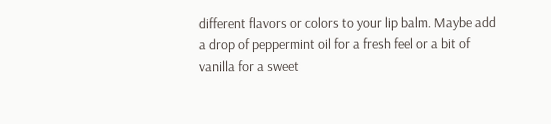different flavors or colors to your lip balm. Maybe add a drop of peppermint oil for a fresh feel or a bit of vanilla for a sweet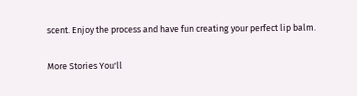scent. Enjoy the process and have fun creating your perfect lip balm.

More Stories You'll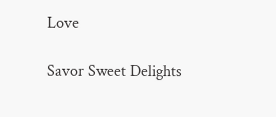Love

Savor Sweet Delights